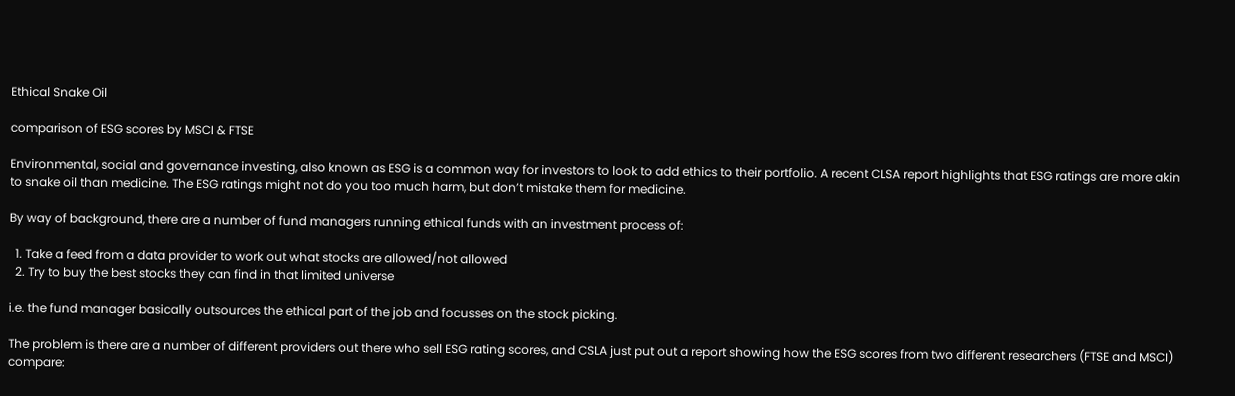Ethical Snake Oil

comparison of ESG scores by MSCI & FTSE

Environmental, social and governance investing, also known as ESG is a common way for investors to look to add ethics to their portfolio. A recent CLSA report highlights that ESG ratings are more akin to snake oil than medicine. The ESG ratings might not do you too much harm, but don’t mistake them for medicine.

By way of background, there are a number of fund managers running ethical funds with an investment process of:

  1. Take a feed from a data provider to work out what stocks are allowed/not allowed
  2. Try to buy the best stocks they can find in that limited universe

i.e. the fund manager basically outsources the ethical part of the job and focusses on the stock picking.

The problem is there are a number of different providers out there who sell ESG rating scores, and CSLA just put out a report showing how the ESG scores from two different researchers (FTSE and MSCI) compare: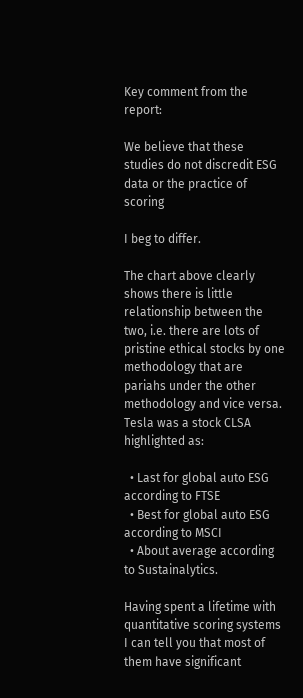Key comment from the report:

We believe that these studies do not discredit ESG data or the practice of scoring

I beg to differ.

The chart above clearly shows there is little relationship between the two, i.e. there are lots of pristine ethical stocks by one methodology that are pariahs under the other methodology and vice versa. Tesla was a stock CLSA highlighted as:

  • Last for global auto ESG according to FTSE
  • Best for global auto ESG according to MSCI
  • About average according to Sustainalytics.

Having spent a lifetime with quantitative scoring systems I can tell you that most of them have significant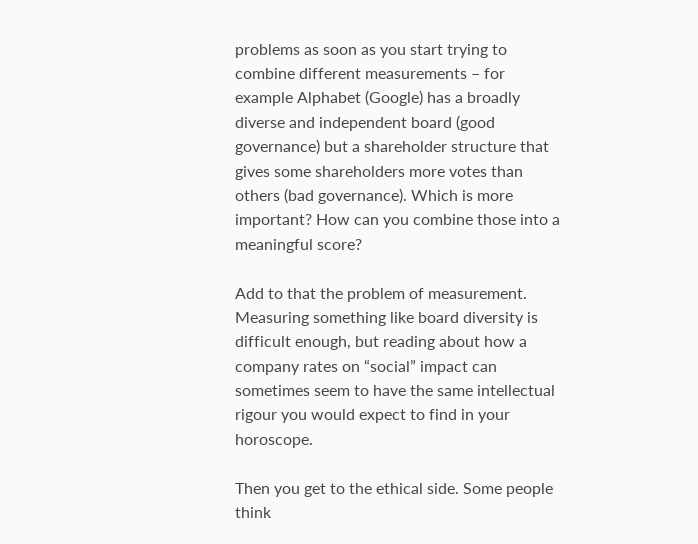problems as soon as you start trying to combine different measurements – for example Alphabet (Google) has a broadly diverse and independent board (good governance) but a shareholder structure that gives some shareholders more votes than others (bad governance). Which is more important? How can you combine those into a meaningful score?

Add to that the problem of measurement. Measuring something like board diversity is difficult enough, but reading about how a company rates on “social” impact can sometimes seem to have the same intellectual rigour you would expect to find in your horoscope.

Then you get to the ethical side. Some people think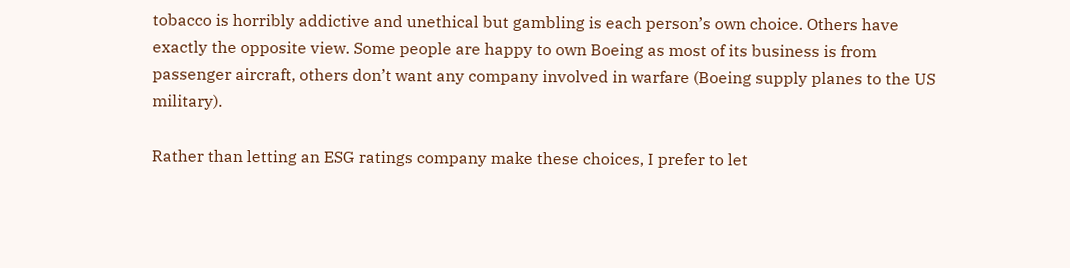tobacco is horribly addictive and unethical but gambling is each person’s own choice. Others have exactly the opposite view. Some people are happy to own Boeing as most of its business is from passenger aircraft, others don’t want any company involved in warfare (Boeing supply planes to the US military).

Rather than letting an ESG ratings company make these choices, I prefer to let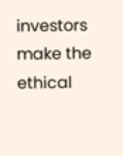investors make the ethical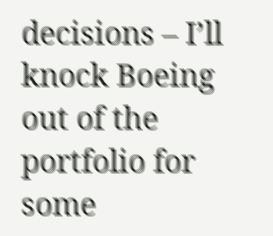decisions – I’ll knock Boeing out of the portfolio for some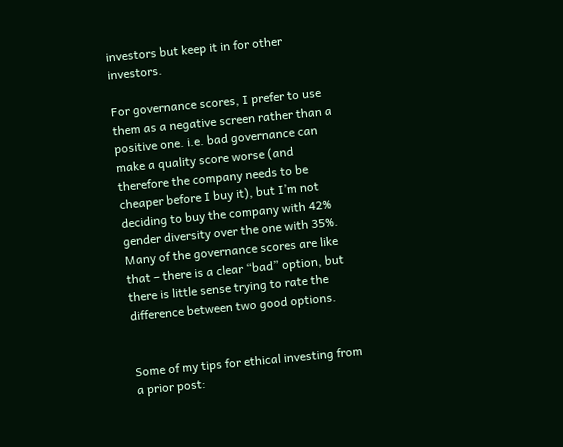investors but keep it in for other investors.

For governance scores, I prefer to use them as a negative screen rather than a positive one. i.e. bad governance can make a quality score worse (and therefore the company needs to be cheaper before I buy it), but I’m not deciding to buy the company with 42% gender diversity over the one with 35%. Many of the governance scores are like that – there is a clear “bad” option, but there is little sense trying to rate the difference between two good options.


Some of my tips for ethical investing from a prior post: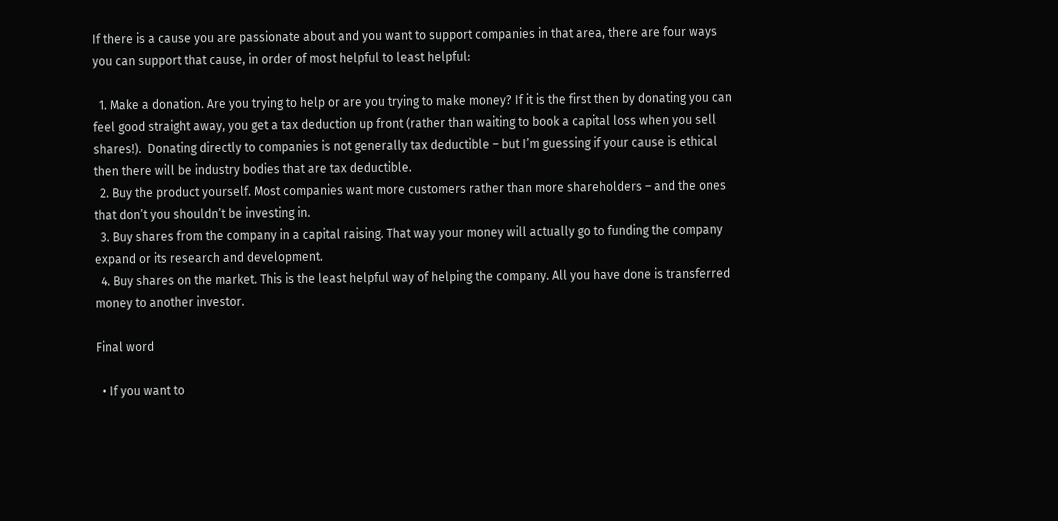If there is a cause you are passionate about and you want to support companies in that area, there are four ways you can support that cause, in order of most helpful to least helpful:

  1. Make a donation. Are you trying to help or are you trying to make money? If it is the first then by donating you can feel good straight away, you get a tax deduction up front (rather than waiting to book a capital loss when you sell shares!).  Donating directly to companies is not generally tax deductible – but I’m guessing if your cause is ethical then there will be industry bodies that are tax deductible.
  2. Buy the product yourself. Most companies want more customers rather than more shareholders – and the ones that don’t you shouldn’t be investing in.
  3. Buy shares from the company in a capital raising. That way your money will actually go to funding the company expand or its research and development.
  4. Buy shares on the market. This is the least helpful way of helping the company. All you have done is transferred money to another investor.

Final word

  • If you want to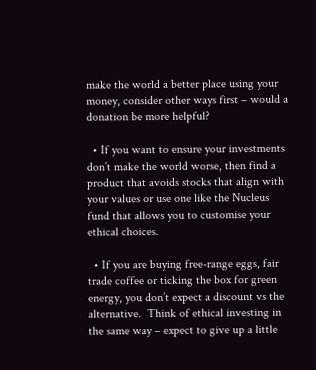make the world a better place using your money, consider other ways first – would a donation be more helpful?

  • If you want to ensure your investments don’t make the world worse, then find a product that avoids stocks that align with your values or use one like the Nucleus fund that allows you to customise your ethical choices.

  • If you are buying free-range eggs, fair trade coffee or ticking the box for green energy, you don’t expect a discount vs the alternative.  Think of ethical investing in the same way – expect to give up a little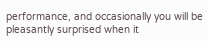performance, and occasionally you will be pleasantly surprised when it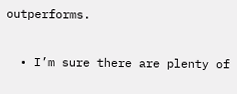outperforms.

  • I’m sure there are plenty of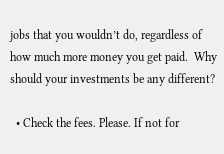jobs that you wouldn’t do, regardless of how much more money you get paid.  Why should your investments be any different?

  • Check the fees. Please. If not for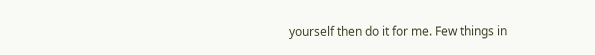yourself then do it for me. Few things in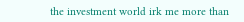the investment world irk me more than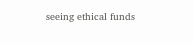seeing ethical funds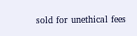sold for unethical fees